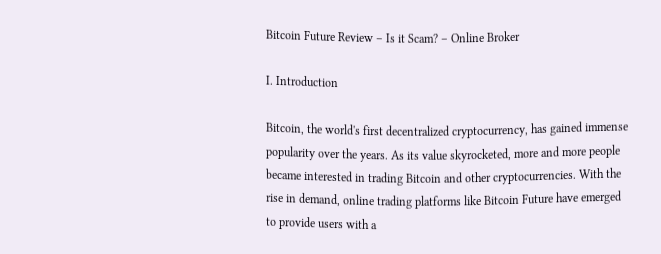Bitcoin Future Review – Is it Scam? – Online Broker

I. Introduction

Bitcoin, the world's first decentralized cryptocurrency, has gained immense popularity over the years. As its value skyrocketed, more and more people became interested in trading Bitcoin and other cryptocurrencies. With the rise in demand, online trading platforms like Bitcoin Future have emerged to provide users with a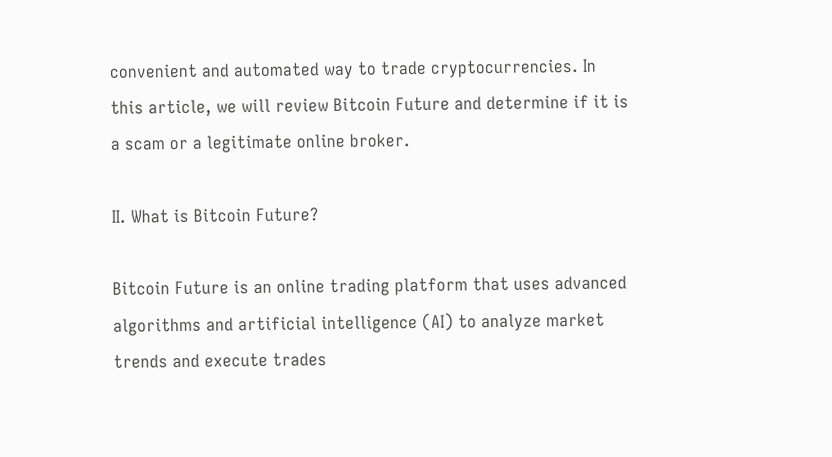convenient and automated way to trade cryptocurrencies. In this article, we will review Bitcoin Future and determine if it is a scam or a legitimate online broker.

II. What is Bitcoin Future?

Bitcoin Future is an online trading platform that uses advanced algorithms and artificial intelligence (AI) to analyze market trends and execute trades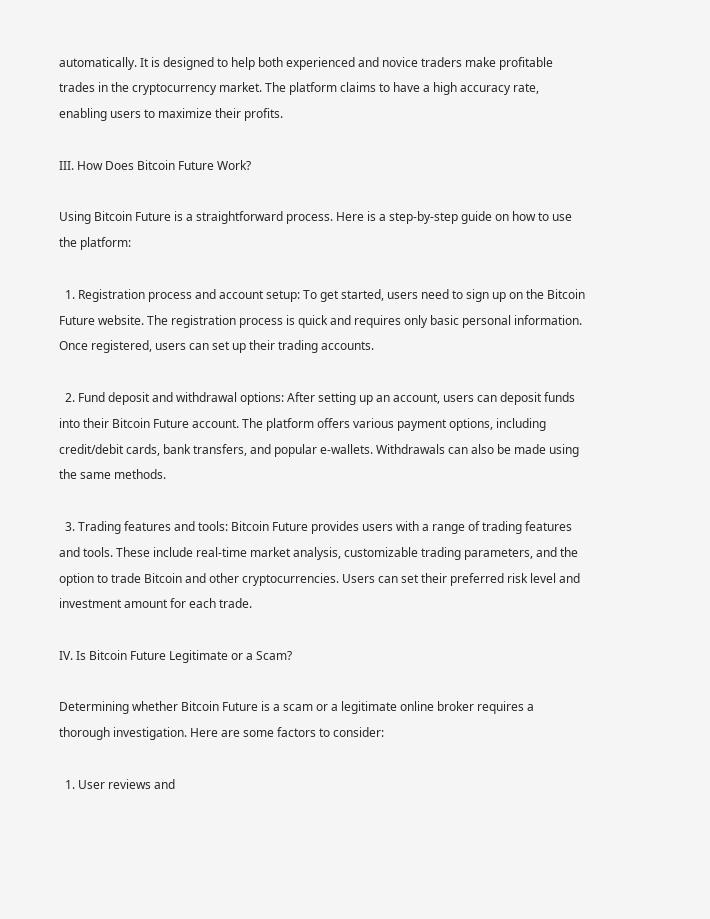automatically. It is designed to help both experienced and novice traders make profitable trades in the cryptocurrency market. The platform claims to have a high accuracy rate, enabling users to maximize their profits.

III. How Does Bitcoin Future Work?

Using Bitcoin Future is a straightforward process. Here is a step-by-step guide on how to use the platform:

  1. Registration process and account setup: To get started, users need to sign up on the Bitcoin Future website. The registration process is quick and requires only basic personal information. Once registered, users can set up their trading accounts.

  2. Fund deposit and withdrawal options: After setting up an account, users can deposit funds into their Bitcoin Future account. The platform offers various payment options, including credit/debit cards, bank transfers, and popular e-wallets. Withdrawals can also be made using the same methods.

  3. Trading features and tools: Bitcoin Future provides users with a range of trading features and tools. These include real-time market analysis, customizable trading parameters, and the option to trade Bitcoin and other cryptocurrencies. Users can set their preferred risk level and investment amount for each trade.

IV. Is Bitcoin Future Legitimate or a Scam?

Determining whether Bitcoin Future is a scam or a legitimate online broker requires a thorough investigation. Here are some factors to consider:

  1. User reviews and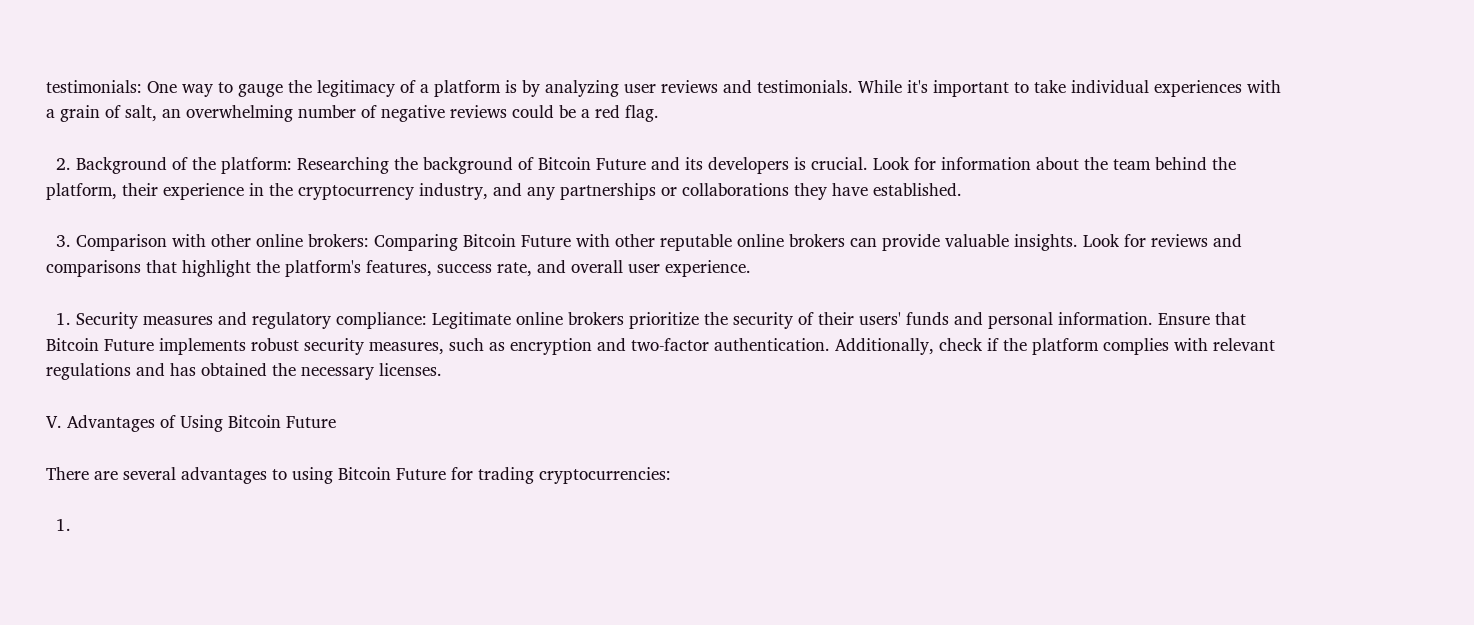testimonials: One way to gauge the legitimacy of a platform is by analyzing user reviews and testimonials. While it's important to take individual experiences with a grain of salt, an overwhelming number of negative reviews could be a red flag.

  2. Background of the platform: Researching the background of Bitcoin Future and its developers is crucial. Look for information about the team behind the platform, their experience in the cryptocurrency industry, and any partnerships or collaborations they have established.

  3. Comparison with other online brokers: Comparing Bitcoin Future with other reputable online brokers can provide valuable insights. Look for reviews and comparisons that highlight the platform's features, success rate, and overall user experience.

  1. Security measures and regulatory compliance: Legitimate online brokers prioritize the security of their users' funds and personal information. Ensure that Bitcoin Future implements robust security measures, such as encryption and two-factor authentication. Additionally, check if the platform complies with relevant regulations and has obtained the necessary licenses.

V. Advantages of Using Bitcoin Future

There are several advantages to using Bitcoin Future for trading cryptocurrencies:

  1.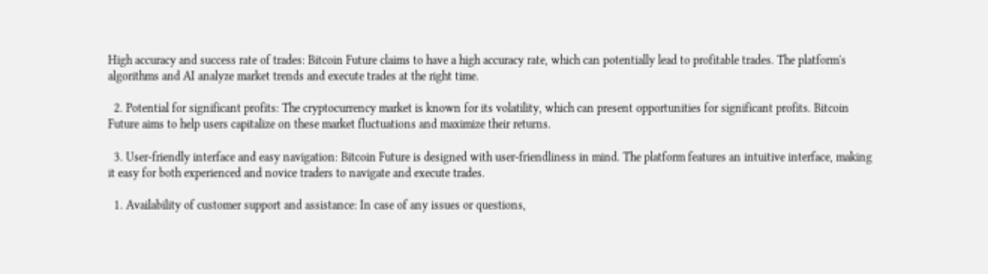High accuracy and success rate of trades: Bitcoin Future claims to have a high accuracy rate, which can potentially lead to profitable trades. The platform's algorithms and AI analyze market trends and execute trades at the right time.

  2. Potential for significant profits: The cryptocurrency market is known for its volatility, which can present opportunities for significant profits. Bitcoin Future aims to help users capitalize on these market fluctuations and maximize their returns.

  3. User-friendly interface and easy navigation: Bitcoin Future is designed with user-friendliness in mind. The platform features an intuitive interface, making it easy for both experienced and novice traders to navigate and execute trades.

  1. Availability of customer support and assistance: In case of any issues or questions,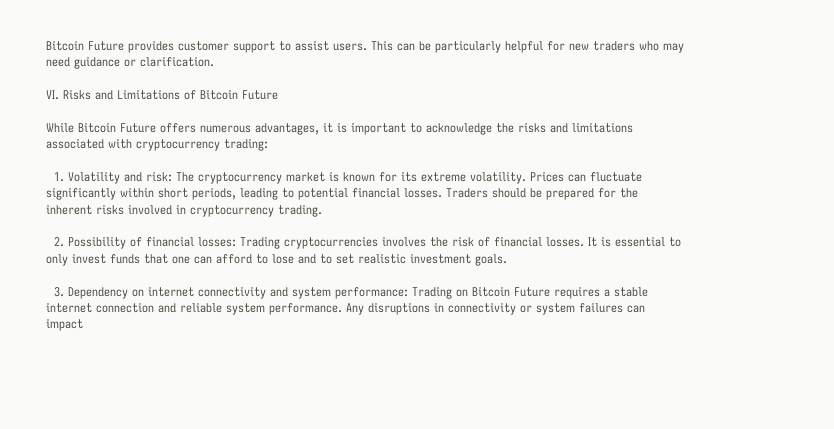Bitcoin Future provides customer support to assist users. This can be particularly helpful for new traders who may need guidance or clarification.

VI. Risks and Limitations of Bitcoin Future

While Bitcoin Future offers numerous advantages, it is important to acknowledge the risks and limitations associated with cryptocurrency trading:

  1. Volatility and risk: The cryptocurrency market is known for its extreme volatility. Prices can fluctuate significantly within short periods, leading to potential financial losses. Traders should be prepared for the inherent risks involved in cryptocurrency trading.

  2. Possibility of financial losses: Trading cryptocurrencies involves the risk of financial losses. It is essential to only invest funds that one can afford to lose and to set realistic investment goals.

  3. Dependency on internet connectivity and system performance: Trading on Bitcoin Future requires a stable internet connection and reliable system performance. Any disruptions in connectivity or system failures can impact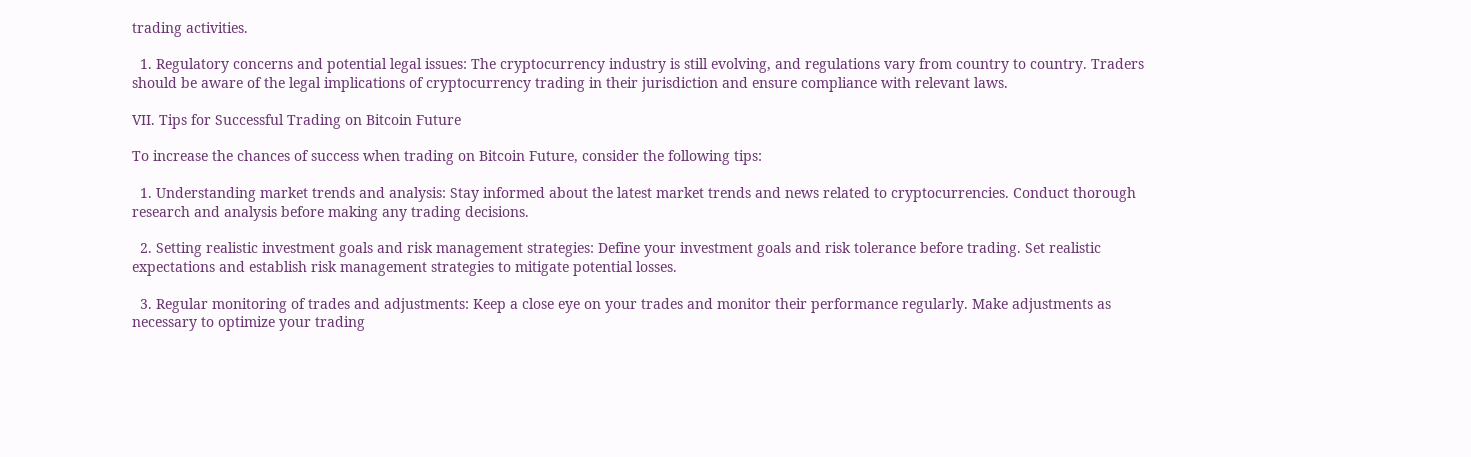trading activities.

  1. Regulatory concerns and potential legal issues: The cryptocurrency industry is still evolving, and regulations vary from country to country. Traders should be aware of the legal implications of cryptocurrency trading in their jurisdiction and ensure compliance with relevant laws.

VII. Tips for Successful Trading on Bitcoin Future

To increase the chances of success when trading on Bitcoin Future, consider the following tips:

  1. Understanding market trends and analysis: Stay informed about the latest market trends and news related to cryptocurrencies. Conduct thorough research and analysis before making any trading decisions.

  2. Setting realistic investment goals and risk management strategies: Define your investment goals and risk tolerance before trading. Set realistic expectations and establish risk management strategies to mitigate potential losses.

  3. Regular monitoring of trades and adjustments: Keep a close eye on your trades and monitor their performance regularly. Make adjustments as necessary to optimize your trading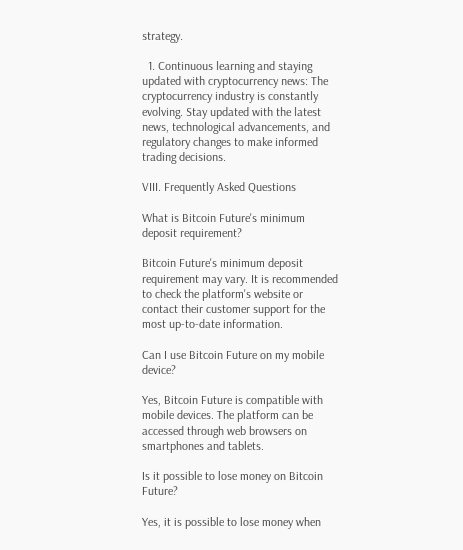strategy.

  1. Continuous learning and staying updated with cryptocurrency news: The cryptocurrency industry is constantly evolving. Stay updated with the latest news, technological advancements, and regulatory changes to make informed trading decisions.

VIII. Frequently Asked Questions

What is Bitcoin Future's minimum deposit requirement?

Bitcoin Future's minimum deposit requirement may vary. It is recommended to check the platform's website or contact their customer support for the most up-to-date information.

Can I use Bitcoin Future on my mobile device?

Yes, Bitcoin Future is compatible with mobile devices. The platform can be accessed through web browsers on smartphones and tablets.

Is it possible to lose money on Bitcoin Future?

Yes, it is possible to lose money when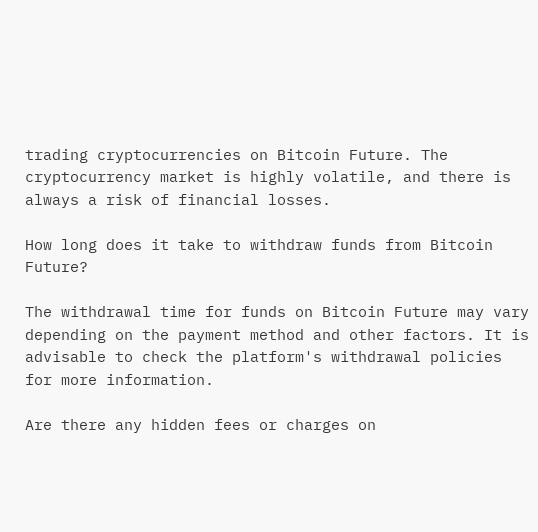trading cryptocurrencies on Bitcoin Future. The cryptocurrency market is highly volatile, and there is always a risk of financial losses.

How long does it take to withdraw funds from Bitcoin Future?

The withdrawal time for funds on Bitcoin Future may vary depending on the payment method and other factors. It is advisable to check the platform's withdrawal policies for more information.

Are there any hidden fees or charges on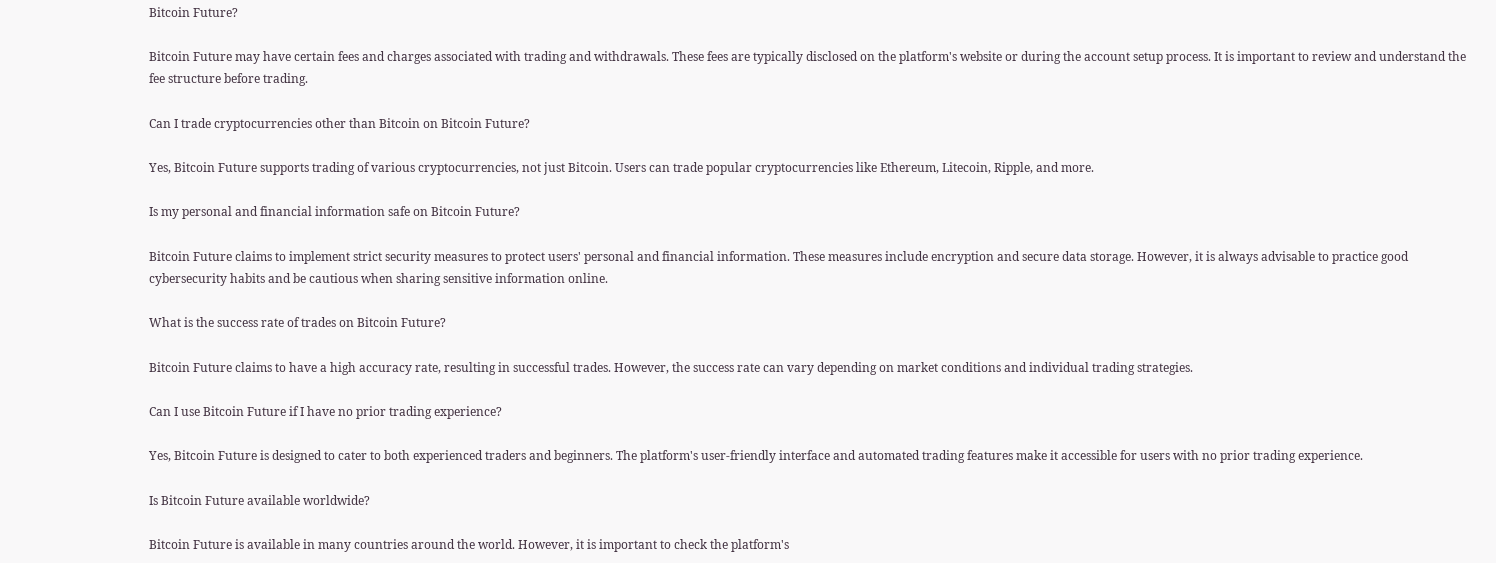Bitcoin Future?

Bitcoin Future may have certain fees and charges associated with trading and withdrawals. These fees are typically disclosed on the platform's website or during the account setup process. It is important to review and understand the fee structure before trading.

Can I trade cryptocurrencies other than Bitcoin on Bitcoin Future?

Yes, Bitcoin Future supports trading of various cryptocurrencies, not just Bitcoin. Users can trade popular cryptocurrencies like Ethereum, Litecoin, Ripple, and more.

Is my personal and financial information safe on Bitcoin Future?

Bitcoin Future claims to implement strict security measures to protect users' personal and financial information. These measures include encryption and secure data storage. However, it is always advisable to practice good cybersecurity habits and be cautious when sharing sensitive information online.

What is the success rate of trades on Bitcoin Future?

Bitcoin Future claims to have a high accuracy rate, resulting in successful trades. However, the success rate can vary depending on market conditions and individual trading strategies.

Can I use Bitcoin Future if I have no prior trading experience?

Yes, Bitcoin Future is designed to cater to both experienced traders and beginners. The platform's user-friendly interface and automated trading features make it accessible for users with no prior trading experience.

Is Bitcoin Future available worldwide?

Bitcoin Future is available in many countries around the world. However, it is important to check the platform's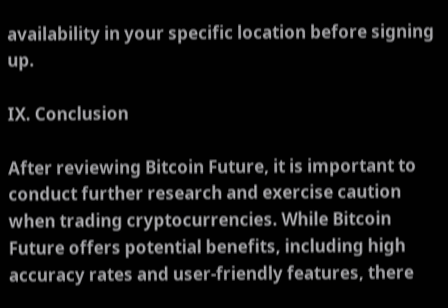availability in your specific location before signing up.

IX. Conclusion

After reviewing Bitcoin Future, it is important to conduct further research and exercise caution when trading cryptocurrencies. While Bitcoin Future offers potential benefits, including high accuracy rates and user-friendly features, there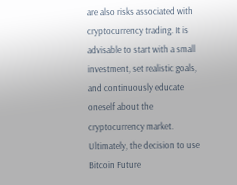are also risks associated with cryptocurrency trading. It is advisable to start with a small investment, set realistic goals, and continuously educate oneself about the cryptocurrency market. Ultimately, the decision to use Bitcoin Future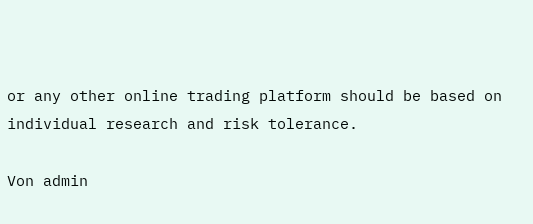or any other online trading platform should be based on individual research and risk tolerance.

Von admin